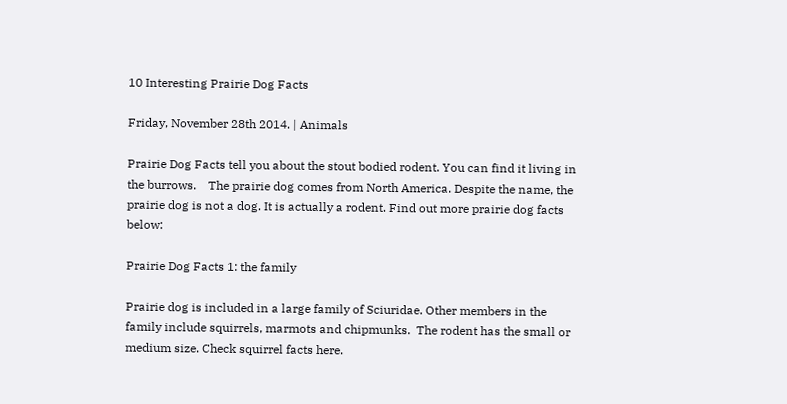10 Interesting Prairie Dog Facts

Friday, November 28th 2014. | Animals

Prairie Dog Facts tell you about the stout bodied rodent. You can find it living in the burrows.    The prairie dog comes from North America. Despite the name, the prairie dog is not a dog. It is actually a rodent. Find out more prairie dog facts below:

Prairie Dog Facts 1: the family

Prairie dog is included in a large family of Sciuridae. Other members in the family include squirrels, marmots and chipmunks.  The rodent has the small or medium size. Check squirrel facts here.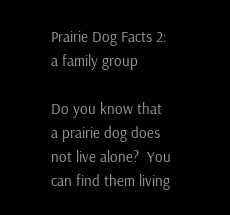Prairie Dog Facts 2: a family group

Do you know that a prairie dog does not live alone?  You can find them living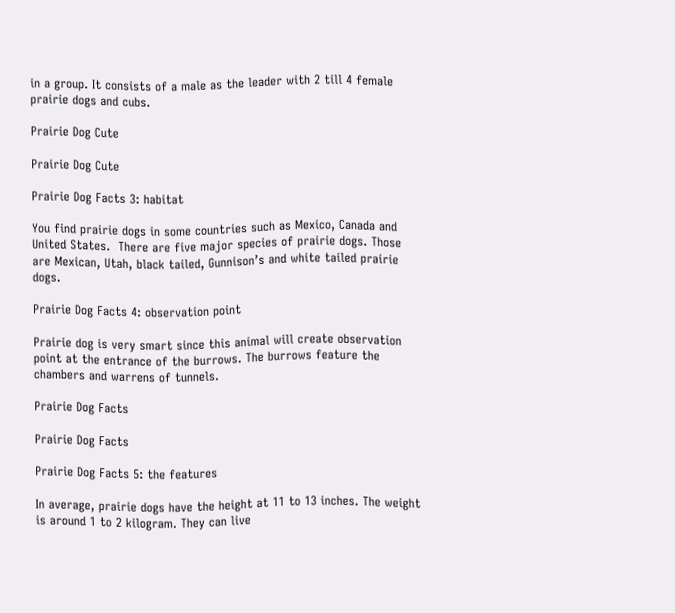in a group. It consists of a male as the leader with 2 till 4 female prairie dogs and cubs.

Prairie Dog Cute

Prairie Dog Cute

Prairie Dog Facts 3: habitat

You find prairie dogs in some countries such as Mexico, Canada and United States.  There are five major species of prairie dogs. Those are Mexican, Utah, black tailed, Gunnison’s and white tailed prairie dogs.

Prairie Dog Facts 4: observation point

Prairie dog is very smart since this animal will create observation point at the entrance of the burrows. The burrows feature the chambers and warrens of tunnels.

Prairie Dog Facts

Prairie Dog Facts

Prairie Dog Facts 5: the features

In average, prairie dogs have the height at 11 to 13 inches. The weight is around 1 to 2 kilogram. They can live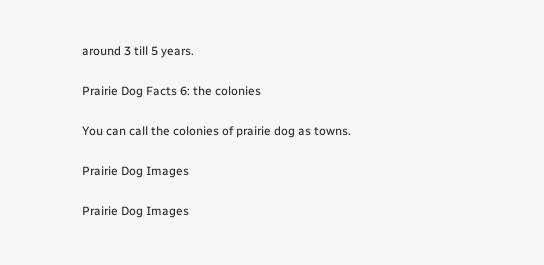around 3 till 5 years.

Prairie Dog Facts 6: the colonies

You can call the colonies of prairie dog as towns.

Prairie Dog Images

Prairie Dog Images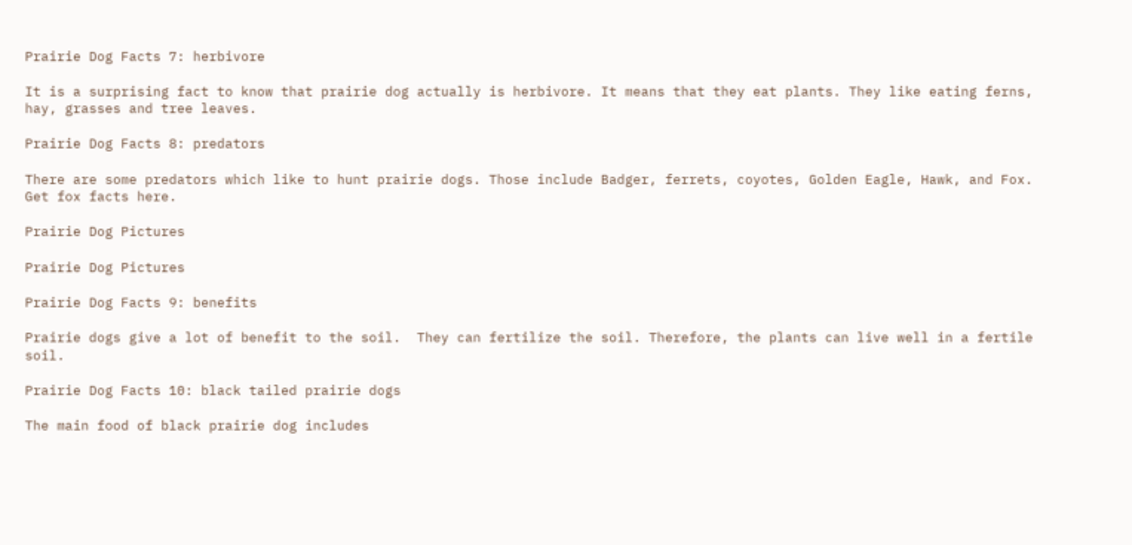Prairie Dog Facts 7: herbivore

It is a surprising fact to know that prairie dog actually is herbivore. It means that they eat plants. They like eating ferns, hay, grasses and tree leaves.

Prairie Dog Facts 8: predators

There are some predators which like to hunt prairie dogs. Those include Badger, ferrets, coyotes, Golden Eagle, Hawk, and Fox. Get fox facts here.

Prairie Dog Pictures

Prairie Dog Pictures

Prairie Dog Facts 9: benefits

Prairie dogs give a lot of benefit to the soil.  They can fertilize the soil. Therefore, the plants can live well in a fertile soil.

Prairie Dog Facts 10: black tailed prairie dogs

The main food of black prairie dog includes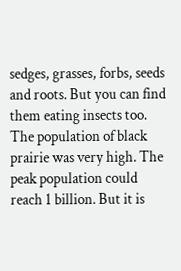sedges, grasses, forbs, seeds and roots. But you can find them eating insects too. The population of black prairie was very high. The peak population could reach 1 billion. But it is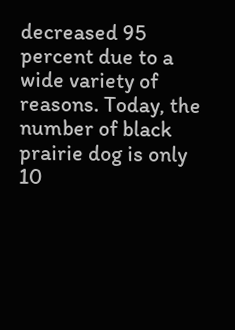decreased 95 percent due to a wide variety of reasons. Today, the number of black prairie dog is only 10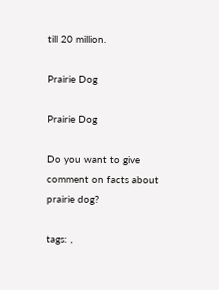till 20 million.

Prairie Dog

Prairie Dog

Do you want to give comment on facts about prairie dog?

tags: ,